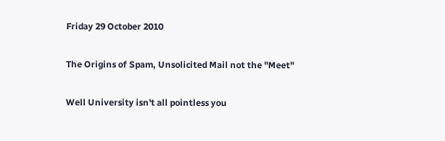Friday 29 October 2010

The Origins of Spam, Unsolicited Mail not the "Meet"

Well University isn't all pointless you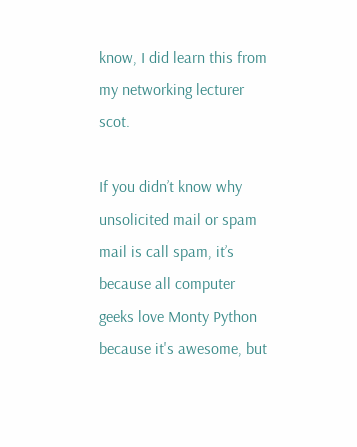know, I did learn this from my networking lecturer scot.

If you didn’t know why unsolicited mail or spam mail is call spam, it’s because all computer geeks love Monty Python because it's awesome, but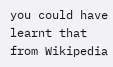you could have learnt that from Wikipedia